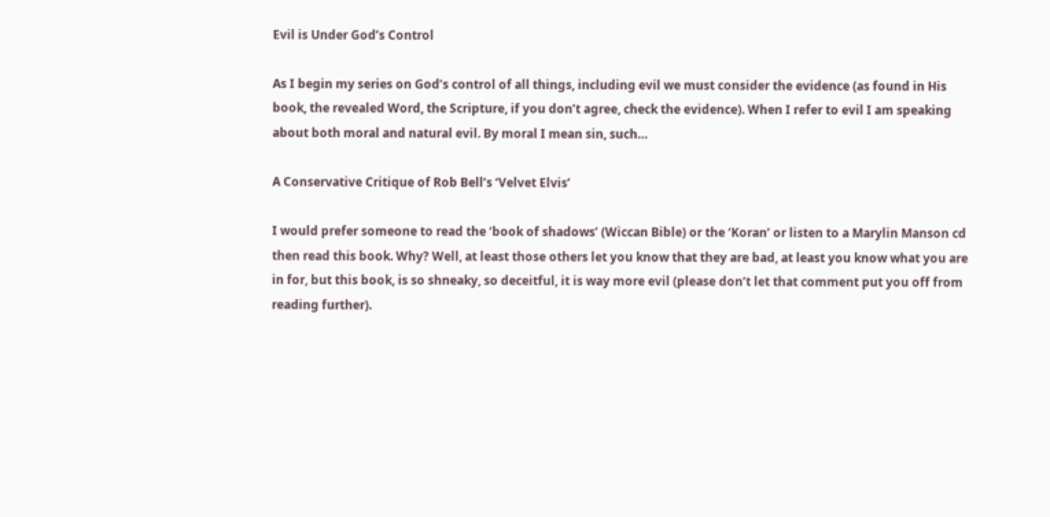Evil is Under God’s Control

As I begin my series on God’s control of all things, including evil we must consider the evidence (as found in His book, the revealed Word, the Scripture, if you don’t agree, check the evidence). When I refer to evil I am speaking about both moral and natural evil. By moral I mean sin, such…

A Conservative Critique of Rob Bell’s ‘Velvet Elvis’

I would prefer someone to read the ‘book of shadows’ (Wiccan Bible) or the ‘Koran’ or listen to a Marylin Manson cd then read this book. Why? Well, at least those others let you know that they are bad, at least you know what you are in for, but this book, is so shneaky, so deceitful, it is way more evil (please don’t let that comment put you off from reading further).